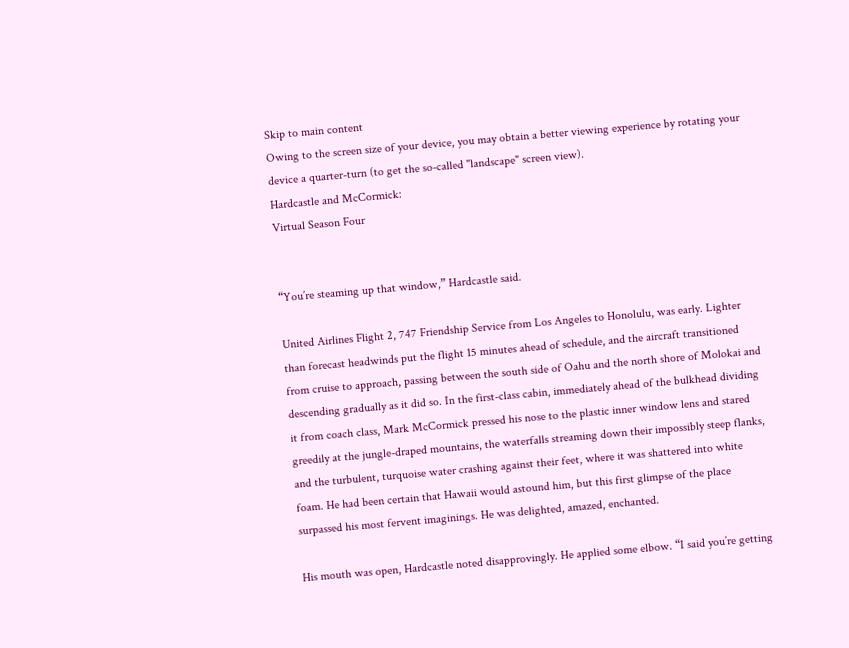Skip to main content
Owing to the screen size of your device, you may obtain a better viewing experience by rotating your device a quarter-turn (to get the so-called "landscape" screen view).
Hardcastle and McCormick:
Virtual Season Four


“You’re steaming up that window,” Hardcastle said.

United Airlines Flight 2, 747 Friendship Service from Los Angeles to Honolulu, was early. Lighter than forecast headwinds put the flight 15 minutes ahead of schedule, and the aircraft transitioned from cruise to approach, passing between the south side of Oahu and the north shore of Molokai and descending gradually as it did so. In the first-class cabin, immediately ahead of the bulkhead dividing it from coach class, Mark McCormick pressed his nose to the plastic inner window lens and stared greedily at the jungle-draped mountains, the waterfalls streaming down their impossibly steep flanks, and the turbulent, turquoise water crashing against their feet, where it was shattered into white foam. He had been certain that Hawaii would astound him, but this first glimpse of the place surpassed his most fervent imaginings. He was delighted, amazed, enchanted.

His mouth was open, Hardcastle noted disapprovingly. He applied some elbow. “I said you’re getting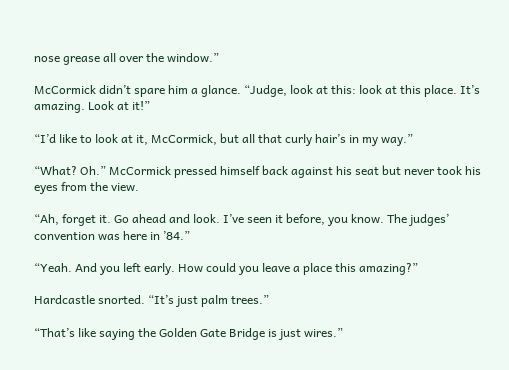nose grease all over the window.”

McCormick didn’t spare him a glance. “Judge, look at this: look at this place. It’s amazing. Look at it!”

“I’d like to look at it, McCormick, but all that curly hair’s in my way.”

“What? Oh.” McCormick pressed himself back against his seat but never took his eyes from the view.

“Ah, forget it. Go ahead and look. I’ve seen it before, you know. The judges’ convention was here in ’84.”

“Yeah. And you left early. How could you leave a place this amazing?”

Hardcastle snorted. “It’s just palm trees.”

“That’s like saying the Golden Gate Bridge is just wires.”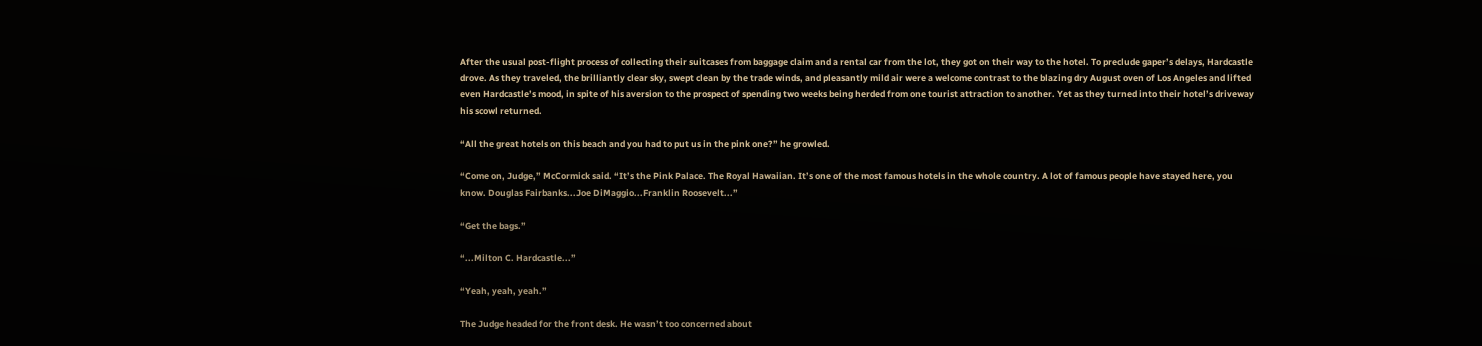After the usual post-flight process of collecting their suitcases from baggage claim and a rental car from the lot, they got on their way to the hotel. To preclude gaper’s delays, Hardcastle drove. As they traveled, the brilliantly clear sky, swept clean by the trade winds, and pleasantly mild air were a welcome contrast to the blazing dry August oven of Los Angeles and lifted even Hardcastle’s mood, in spite of his aversion to the prospect of spending two weeks being herded from one tourist attraction to another. Yet as they turned into their hotel’s driveway his scowl returned.

“All the great hotels on this beach and you had to put us in the pink one?” he growled.

“Come on, Judge,” McCormick said. “It’s the Pink Palace. The Royal Hawaiian. It’s one of the most famous hotels in the whole country. A lot of famous people have stayed here, you know. Douglas Fairbanks...Joe DiMaggio...Franklin Roosevelt...”

“Get the bags.”

“...Milton C. Hardcastle...”

“Yeah, yeah, yeah.”

The Judge headed for the front desk. He wasn’t too concerned about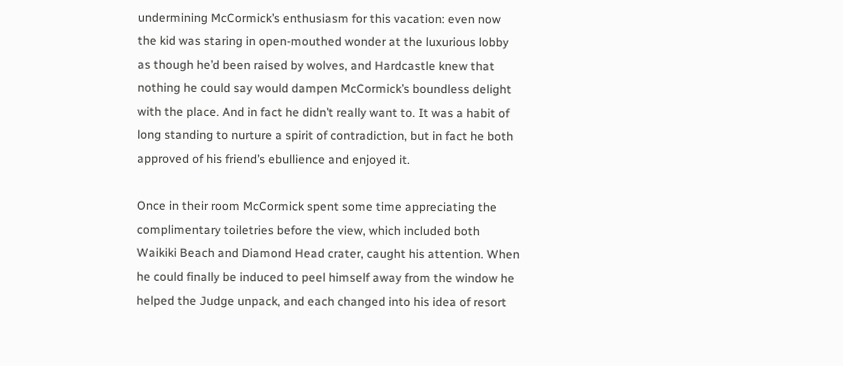undermining McCormick’s enthusiasm for this vacation: even now the kid was staring in open-mouthed wonder at the luxurious lobby as though he’d been raised by wolves, and Hardcastle knew that nothing he could say would dampen McCormick’s boundless delight with the place. And in fact he didn’t really want to. It was a habit of long standing to nurture a spirit of contradiction, but in fact he both approved of his friend’s ebullience and enjoyed it.

Once in their room McCormick spent some time appreciating the complimentary toiletries before the view, which included both Waikiki Beach and Diamond Head crater, caught his attention. When he could finally be induced to peel himself away from the window he helped the Judge unpack, and each changed into his idea of resort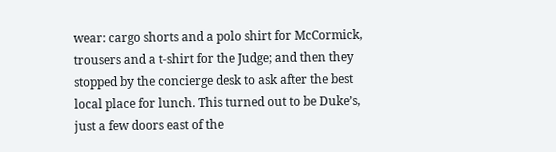wear: cargo shorts and a polo shirt for McCormick, trousers and a t-shirt for the Judge; and then they stopped by the concierge desk to ask after the best local place for lunch. This turned out to be Duke’s, just a few doors east of the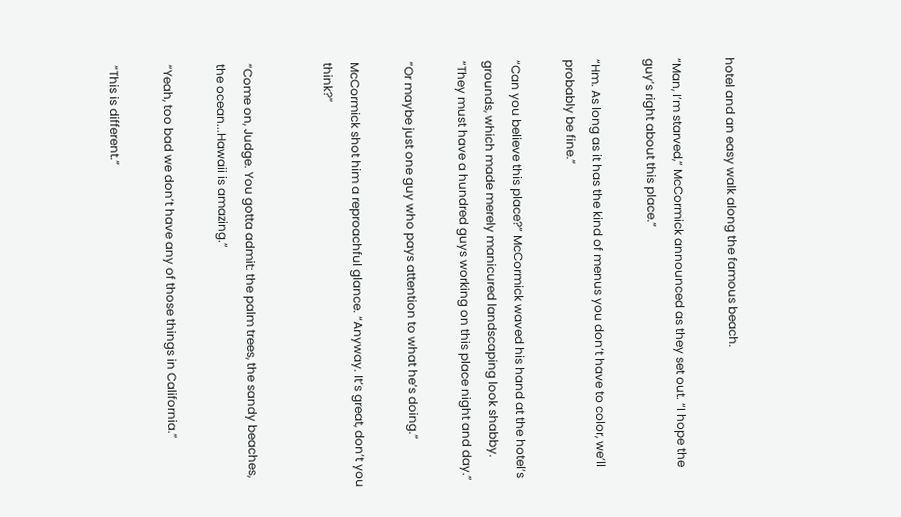hotel and an easy walk along the famous beach.

“Man, I’m starved,” McCormick announced as they set out. “I hope the guy’s right about this place.”

“Hm. As long as it has the kind of menus you don’t have to color, we’ll probably be fine.”

“Can you believe this place?” McCormick waved his hand at the hotel’s grounds, which made merely manicured landscaping look shabby. “They must have a hundred guys working on this place night and day.”

“Or maybe just one guy who pays attention to what he’s doing.”

McCormick shot him a reproachful glance. “Anyway. It’s great, don’t you think?”


“Come on, Judge. You gotta admit: the palm trees, the sandy beaches, the ocean...Hawaii is amazing.”

“Yeah, too bad we don’t have any of those things in California.”

“This is different.”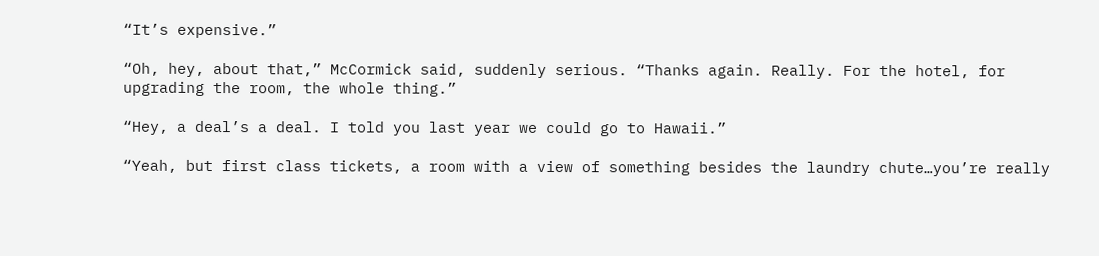“It’s expensive.”

“Oh, hey, about that,” McCormick said, suddenly serious. “Thanks again. Really. For the hotel, for upgrading the room, the whole thing.”

“Hey, a deal’s a deal. I told you last year we could go to Hawaii.”

“Yeah, but first class tickets, a room with a view of something besides the laundry chute…you’re really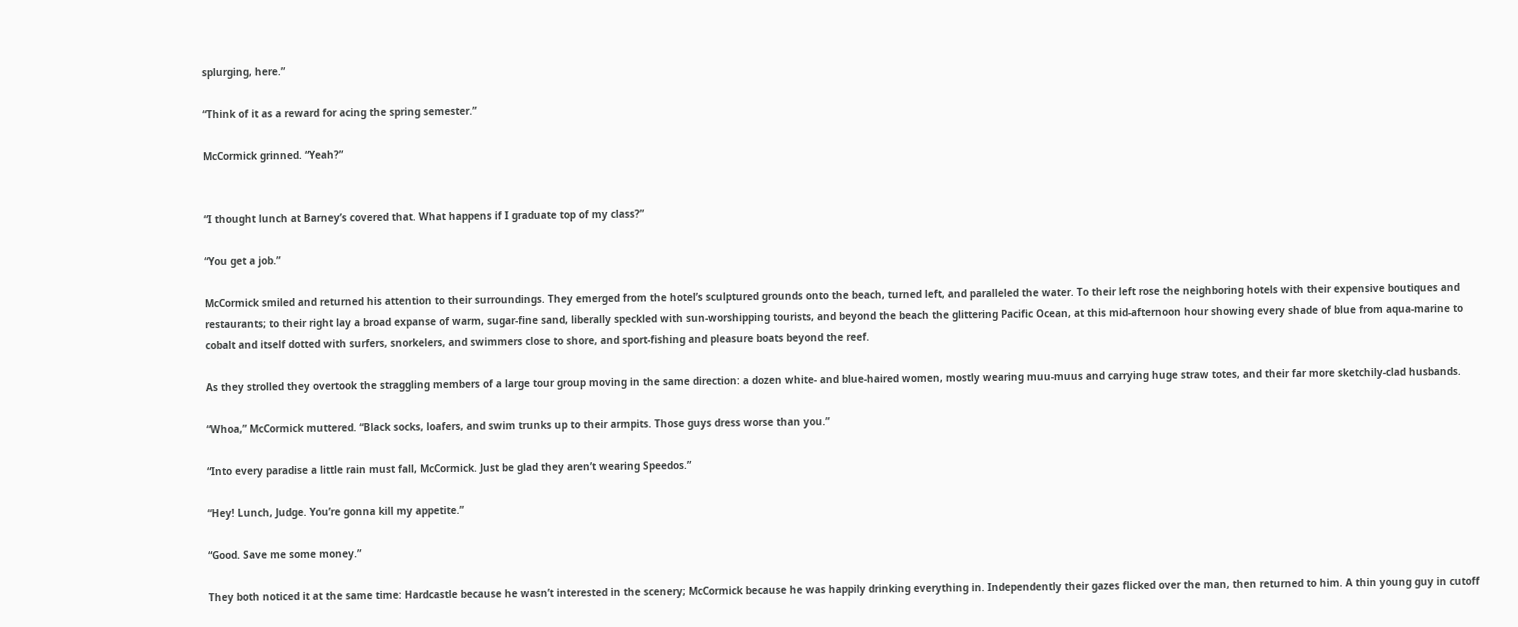splurging, here.”

“Think of it as a reward for acing the spring semester.”

McCormick grinned. “Yeah?”


“I thought lunch at Barney’s covered that. What happens if I graduate top of my class?”

“You get a job.”

McCormick smiled and returned his attention to their surroundings. They emerged from the hotel’s sculptured grounds onto the beach, turned left, and paralleled the water. To their left rose the neighboring hotels with their expensive boutiques and restaurants; to their right lay a broad expanse of warm, sugar-fine sand, liberally speckled with sun-worshipping tourists, and beyond the beach the glittering Pacific Ocean, at this mid-afternoon hour showing every shade of blue from aqua-marine to cobalt and itself dotted with surfers, snorkelers, and swimmers close to shore, and sport-fishing and pleasure boats beyond the reef.

As they strolled they overtook the straggling members of a large tour group moving in the same direction: a dozen white- and blue-haired women, mostly wearing muu-muus and carrying huge straw totes, and their far more sketchily-clad husbands.

“Whoa,” McCormick muttered. “Black socks, loafers, and swim trunks up to their armpits. Those guys dress worse than you.”

“Into every paradise a little rain must fall, McCormick. Just be glad they aren’t wearing Speedos.”

“Hey! Lunch, Judge. You’re gonna kill my appetite.”

“Good. Save me some money.”

They both noticed it at the same time: Hardcastle because he wasn’t interested in the scenery; McCormick because he was happily drinking everything in. Independently their gazes flicked over the man, then returned to him. A thin young guy in cutoff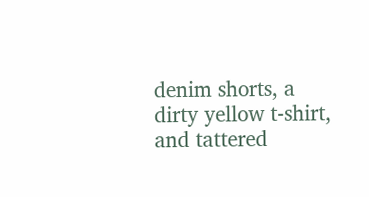denim shorts, a dirty yellow t-shirt, and tattered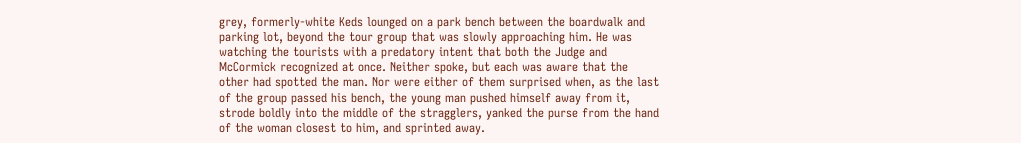grey, formerly-white Keds lounged on a park bench between the boardwalk and parking lot, beyond the tour group that was slowly approaching him. He was watching the tourists with a predatory intent that both the Judge and McCormick recognized at once. Neither spoke, but each was aware that the other had spotted the man. Nor were either of them surprised when, as the last of the group passed his bench, the young man pushed himself away from it, strode boldly into the middle of the stragglers, yanked the purse from the hand of the woman closest to him, and sprinted away.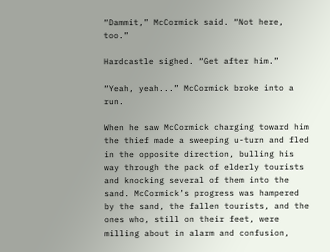“Dammit,” McCormick said. “Not here, too.”

Hardcastle sighed. “Get after him.”

“Yeah, yeah...” McCormick broke into a run.

When he saw McCormick charging toward him the thief made a sweeping u-turn and fled in the opposite direction, bulling his way through the pack of elderly tourists and knocking several of them into the sand. McCormick’s progress was hampered by the sand, the fallen tourists, and the ones who, still on their feet, were milling about in alarm and confusion,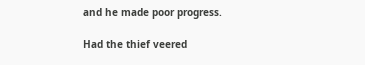and he made poor progress.

Had the thief veered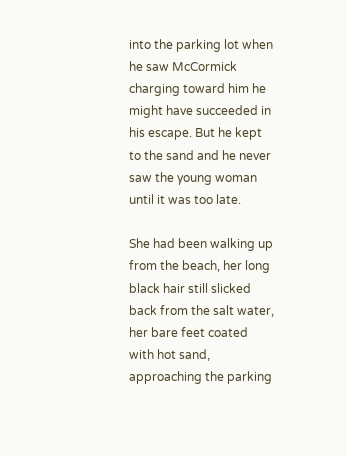into the parking lot when he saw McCormick charging toward him he might have succeeded in his escape. But he kept to the sand and he never saw the young woman until it was too late.

She had been walking up from the beach, her long black hair still slicked back from the salt water, her bare feet coated with hot sand, approaching the parking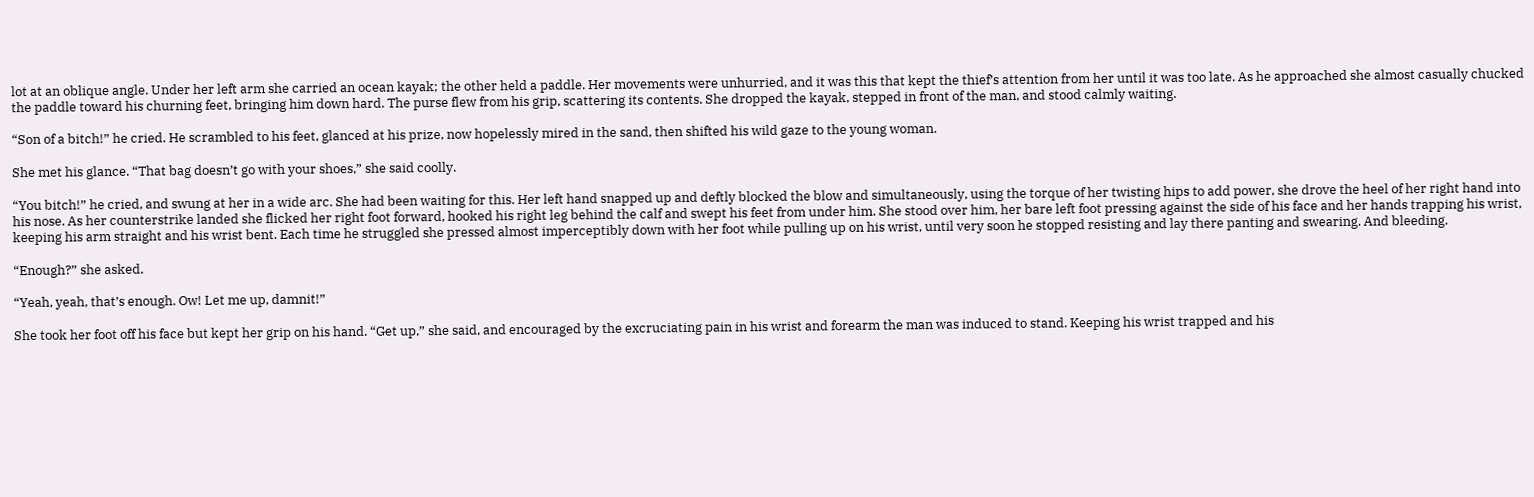lot at an oblique angle. Under her left arm she carried an ocean kayak; the other held a paddle. Her movements were unhurried, and it was this that kept the thief’s attention from her until it was too late. As he approached she almost casually chucked the paddle toward his churning feet, bringing him down hard. The purse flew from his grip, scattering its contents. She dropped the kayak, stepped in front of the man, and stood calmly waiting.

“Son of a bitch!” he cried. He scrambled to his feet, glanced at his prize, now hopelessly mired in the sand, then shifted his wild gaze to the young woman.

She met his glance. “That bag doesn’t go with your shoes,” she said coolly.

“You bitch!” he cried, and swung at her in a wide arc. She had been waiting for this. Her left hand snapped up and deftly blocked the blow and simultaneously, using the torque of her twisting hips to add power, she drove the heel of her right hand into his nose. As her counterstrike landed she flicked her right foot forward, hooked his right leg behind the calf and swept his feet from under him. She stood over him, her bare left foot pressing against the side of his face and her hands trapping his wrist, keeping his arm straight and his wrist bent. Each time he struggled she pressed almost imperceptibly down with her foot while pulling up on his wrist, until very soon he stopped resisting and lay there panting and swearing. And bleeding.

“Enough?” she asked.

“Yeah, yeah, that’s enough. Ow! Let me up, damnit!”

She took her foot off his face but kept her grip on his hand. “Get up,” she said, and encouraged by the excruciating pain in his wrist and forearm the man was induced to stand. Keeping his wrist trapped and his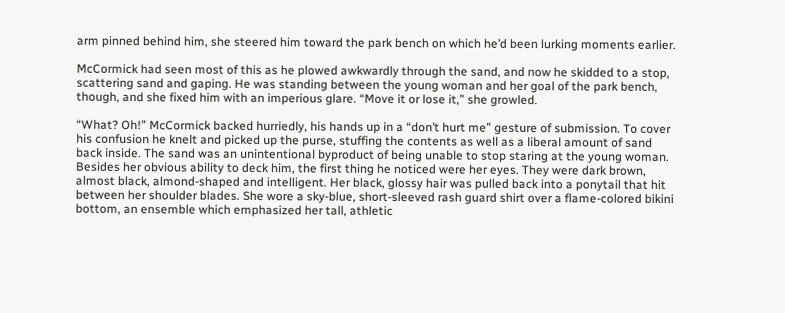arm pinned behind him, she steered him toward the park bench on which he’d been lurking moments earlier.

McCormick had seen most of this as he plowed awkwardly through the sand, and now he skidded to a stop, scattering sand and gaping. He was standing between the young woman and her goal of the park bench, though, and she fixed him with an imperious glare. “Move it or lose it,” she growled.

“What? Oh!” McCormick backed hurriedly, his hands up in a “don’t hurt me” gesture of submission. To cover his confusion he knelt and picked up the purse, stuffing the contents as well as a liberal amount of sand back inside. The sand was an unintentional byproduct of being unable to stop staring at the young woman. Besides her obvious ability to deck him, the first thing he noticed were her eyes. They were dark brown, almost black, almond-shaped and intelligent. Her black, glossy hair was pulled back into a ponytail that hit between her shoulder blades. She wore a sky-blue, short-sleeved rash guard shirt over a flame-colored bikini bottom, an ensemble which emphasized her tall, athletic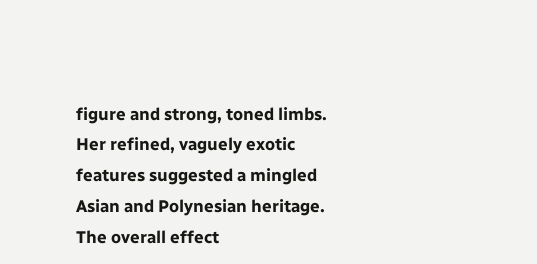figure and strong, toned limbs. Her refined, vaguely exotic features suggested a mingled Asian and Polynesian heritage. The overall effect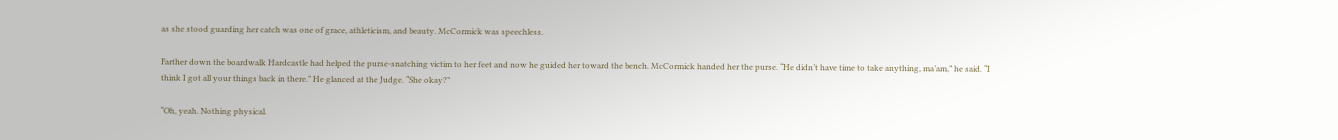as she stood guarding her catch was one of grace, athleticism, and beauty. McCormick was speechless.

Farther down the boardwalk Hardcastle had helped the purse-snatching victim to her feet and now he guided her toward the bench. McCormick handed her the purse. “He didn’t have time to take anything, ma’am,” he said. “I think I got all your things back in there.” He glanced at the Judge. “She okay?”

“Oh, yeah. Nothing physical.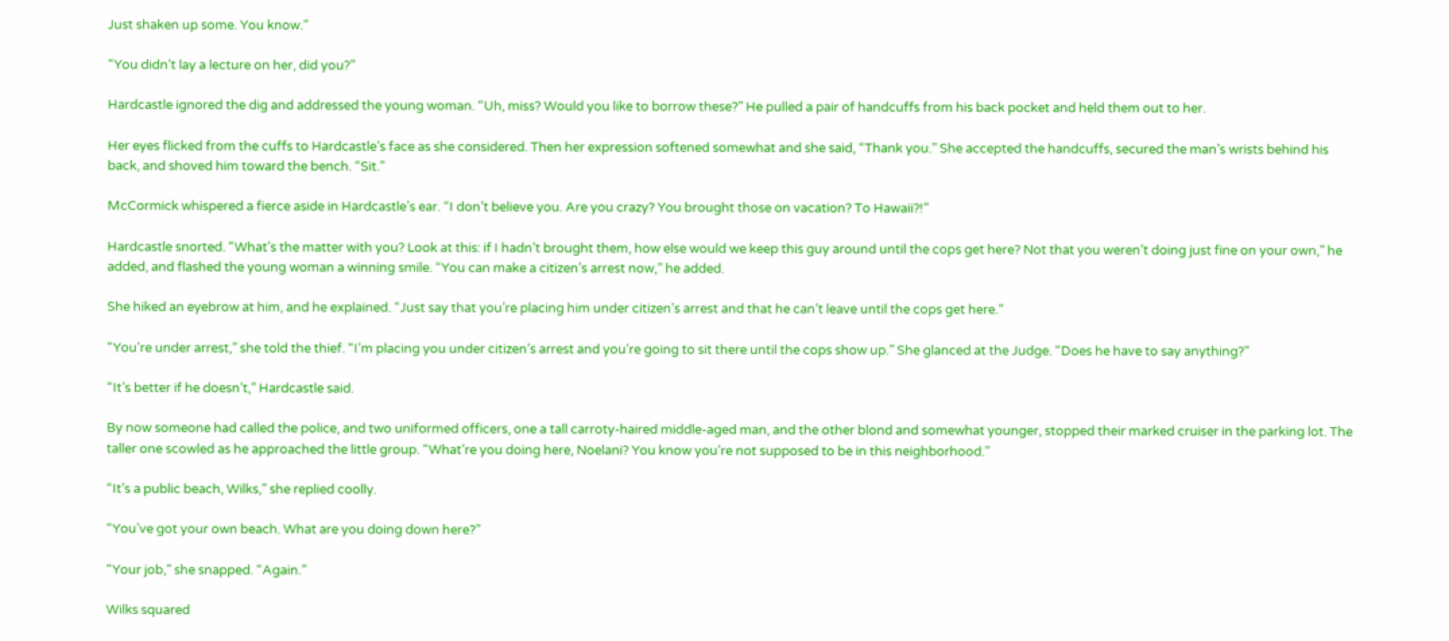Just shaken up some. You know.”

“You didn’t lay a lecture on her, did you?”

Hardcastle ignored the dig and addressed the young woman. “Uh, miss? Would you like to borrow these?” He pulled a pair of handcuffs from his back pocket and held them out to her.

Her eyes flicked from the cuffs to Hardcastle’s face as she considered. Then her expression softened somewhat and she said, “Thank you.” She accepted the handcuffs, secured the man’s wrists behind his back, and shoved him toward the bench. “Sit.”

McCormick whispered a fierce aside in Hardcastle’s ear. “I don’t believe you. Are you crazy? You brought those on vacation? To Hawaii?!”

Hardcastle snorted. “What’s the matter with you? Look at this: if I hadn’t brought them, how else would we keep this guy around until the cops get here? Not that you weren’t doing just fine on your own,” he added, and flashed the young woman a winning smile. “You can make a citizen’s arrest now,” he added.

She hiked an eyebrow at him, and he explained. “Just say that you’re placing him under citizen’s arrest and that he can’t leave until the cops get here.”

“You’re under arrest,” she told the thief. “I’m placing you under citizen’s arrest and you’re going to sit there until the cops show up.” She glanced at the Judge. “Does he have to say anything?”

“It’s better if he doesn’t,” Hardcastle said.

By now someone had called the police, and two uniformed officers, one a tall carroty-haired middle-aged man, and the other blond and somewhat younger, stopped their marked cruiser in the parking lot. The taller one scowled as he approached the little group. “What’re you doing here, Noelani? You know you’re not supposed to be in this neighborhood.”

“It’s a public beach, Wilks,” she replied coolly.

“You’ve got your own beach. What are you doing down here?”

“Your job,” she snapped. “Again.”

Wilks squared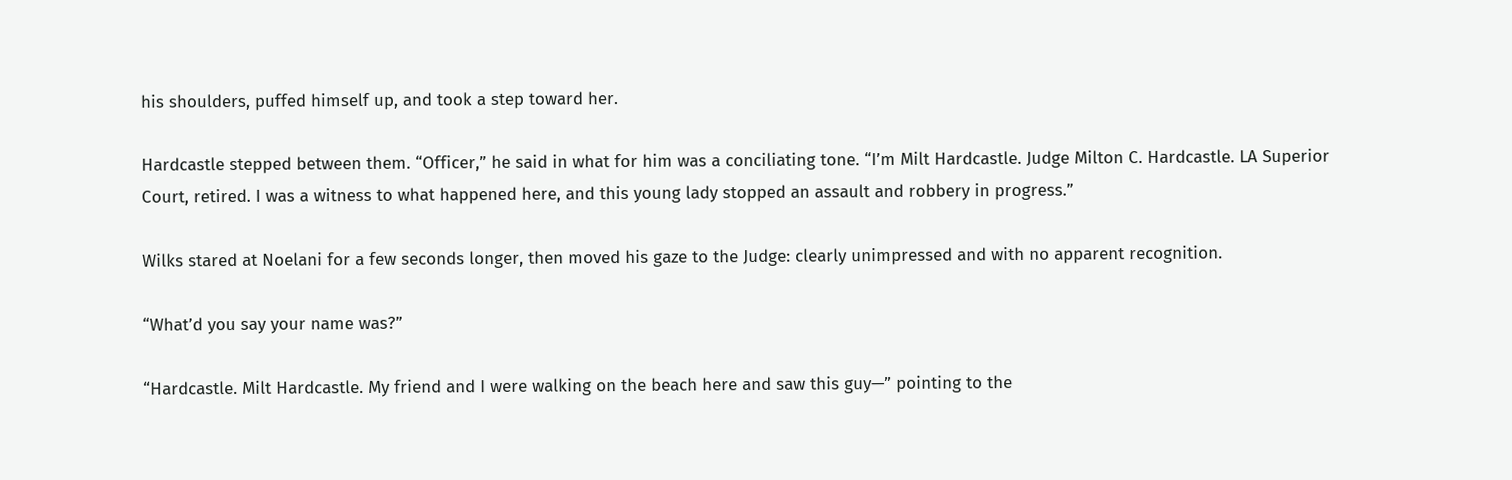his shoulders, puffed himself up, and took a step toward her.

Hardcastle stepped between them. “Officer,” he said in what for him was a conciliating tone. “I’m Milt Hardcastle. Judge Milton C. Hardcastle. LA Superior Court, retired. I was a witness to what happened here, and this young lady stopped an assault and robbery in progress.”

Wilks stared at Noelani for a few seconds longer, then moved his gaze to the Judge: clearly unimpressed and with no apparent recognition.

“What’d you say your name was?”

“Hardcastle. Milt Hardcastle. My friend and I were walking on the beach here and saw this guy—” pointing to the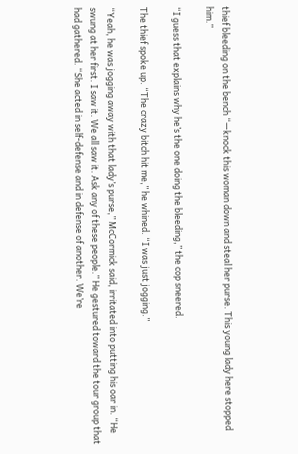thief bleeding on the bench “—knock this woman down and steal her purse. This young lady here stopped him.”

“I guess that explains why he’s the one doing the bleeding,” the cop sneered.

The thief spoke up. “The crazy bitch hit me,” he whined. “I was just jogging.”

“Yeah, he was jogging away with that lady’s purse,” McCormick said, irritated into putting his oar in. “He swung at her first. I saw it. We all saw it. Ask any of these people.” He gestured toward the tour group that had gathered. “She acted in self-defense and in defense of another. We’re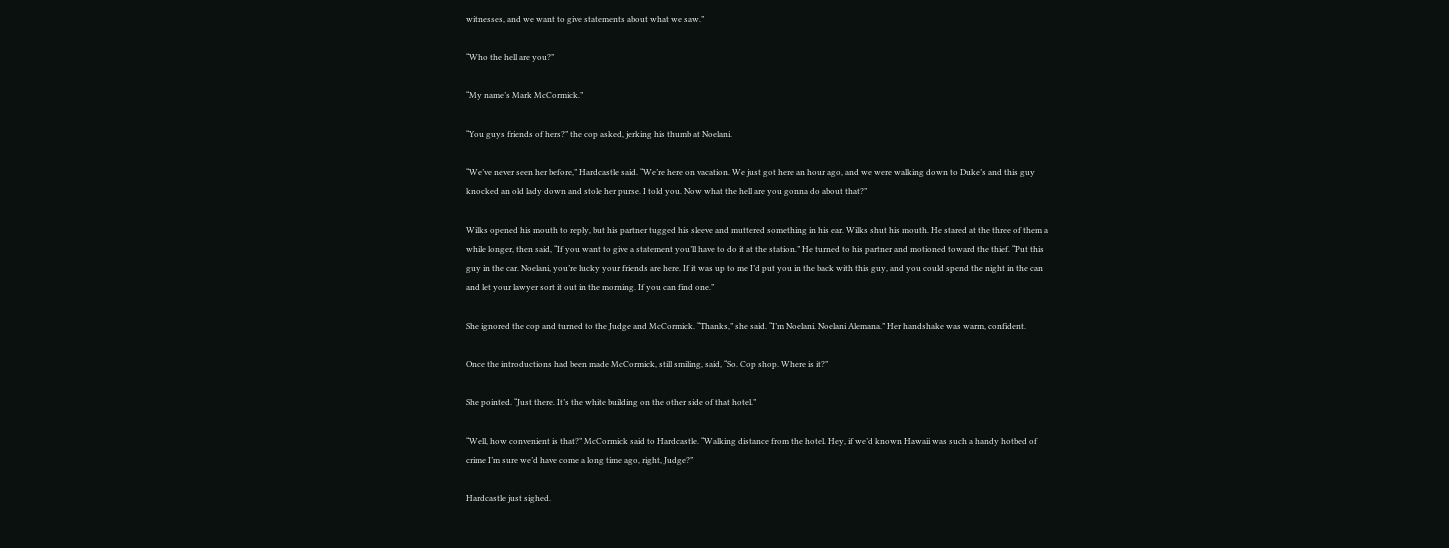witnesses, and we want to give statements about what we saw.”

“Who the hell are you?”

“My name’s Mark McCormick.”

“You guys friends of hers?” the cop asked, jerking his thumb at Noelani.

“We’ve never seen her before,” Hardcastle said. “We’re here on vacation. We just got here an hour ago, and we were walking down to Duke’s and this guy knocked an old lady down and stole her purse. I told you. Now what the hell are you gonna do about that?”

Wilks opened his mouth to reply, but his partner tugged his sleeve and muttered something in his ear. Wilks shut his mouth. He stared at the three of them a while longer, then said, “If you want to give a statement you’ll have to do it at the station.” He turned to his partner and motioned toward the thief. “Put this guy in the car. Noelani, you’re lucky your friends are here. If it was up to me I’d put you in the back with this guy, and you could spend the night in the can and let your lawyer sort it out in the morning. If you can find one.”

She ignored the cop and turned to the Judge and McCormick. “Thanks,” she said. “I’m Noelani. Noelani Alemana.” Her handshake was warm, confident.

Once the introductions had been made McCormick, still smiling, said, “So. Cop shop. Where is it?”

She pointed. “Just there. It’s the white building on the other side of that hotel.”

“Well, how convenient is that?” McCormick said to Hardcastle. “Walking distance from the hotel. Hey, if we’d known Hawaii was such a handy hotbed of crime I’m sure we’d have come a long time ago, right, Judge?”

Hardcastle just sighed.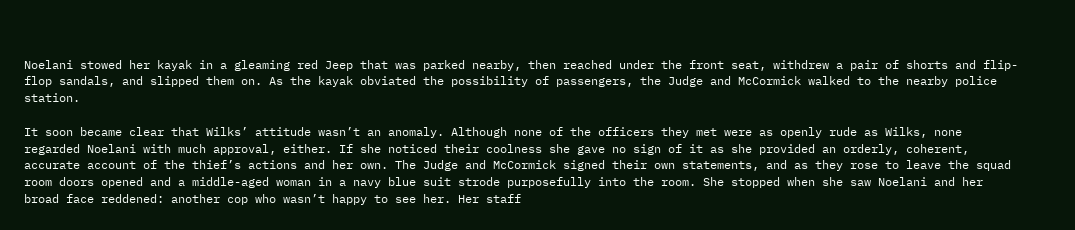Noelani stowed her kayak in a gleaming red Jeep that was parked nearby, then reached under the front seat, withdrew a pair of shorts and flip-flop sandals, and slipped them on. As the kayak obviated the possibility of passengers, the Judge and McCormick walked to the nearby police station.

It soon became clear that Wilks’ attitude wasn’t an anomaly. Although none of the officers they met were as openly rude as Wilks, none regarded Noelani with much approval, either. If she noticed their coolness she gave no sign of it as she provided an orderly, coherent, accurate account of the thief’s actions and her own. The Judge and McCormick signed their own statements, and as they rose to leave the squad room doors opened and a middle-aged woman in a navy blue suit strode purposefully into the room. She stopped when she saw Noelani and her broad face reddened: another cop who wasn’t happy to see her. Her staff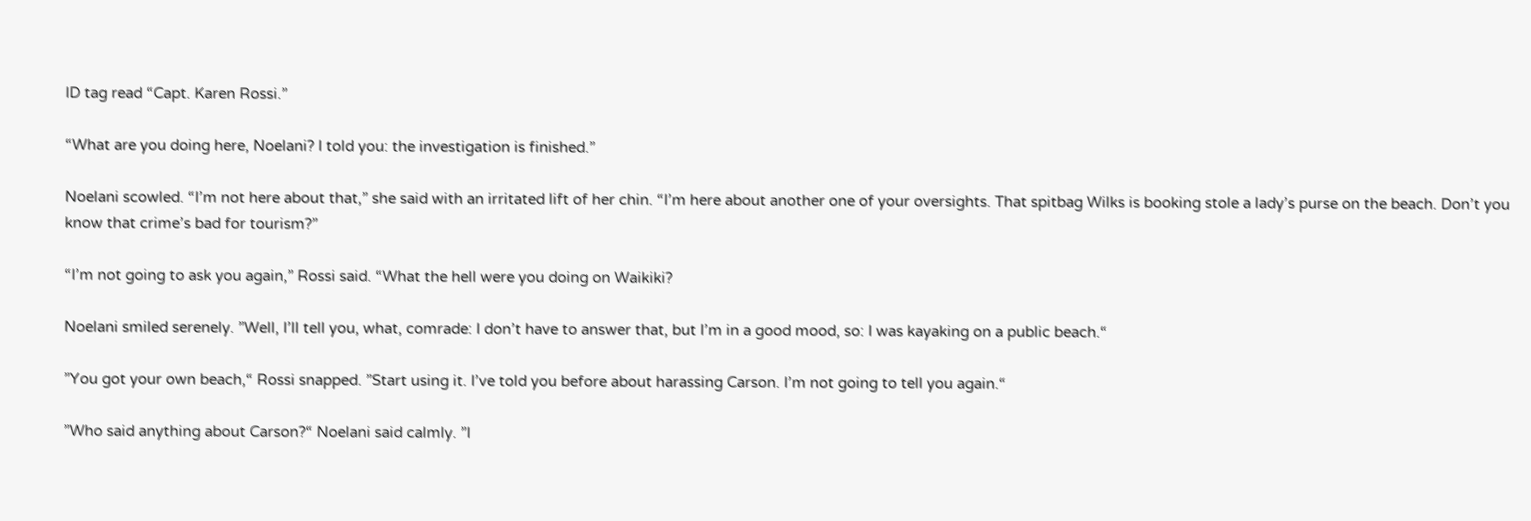ID tag read “Capt. Karen Rossi.”

“What are you doing here, Noelani? I told you: the investigation is finished.”

Noelani scowled. “I’m not here about that,” she said with an irritated lift of her chin. “I’m here about another one of your oversights. That spitbag Wilks is booking stole a lady’s purse on the beach. Don’t you know that crime’s bad for tourism?”

“I’m not going to ask you again,” Rossi said. “What the hell were you doing on Waikiki?

Noelani smiled serenely. ”Well, I’ll tell you, what, comrade: I don’t have to answer that, but I’m in a good mood, so: I was kayaking on a public beach.“

”You got your own beach,“ Rossi snapped. ”Start using it. I’ve told you before about harassing Carson. I’m not going to tell you again.“

”Who said anything about Carson?“ Noelani said calmly. ”I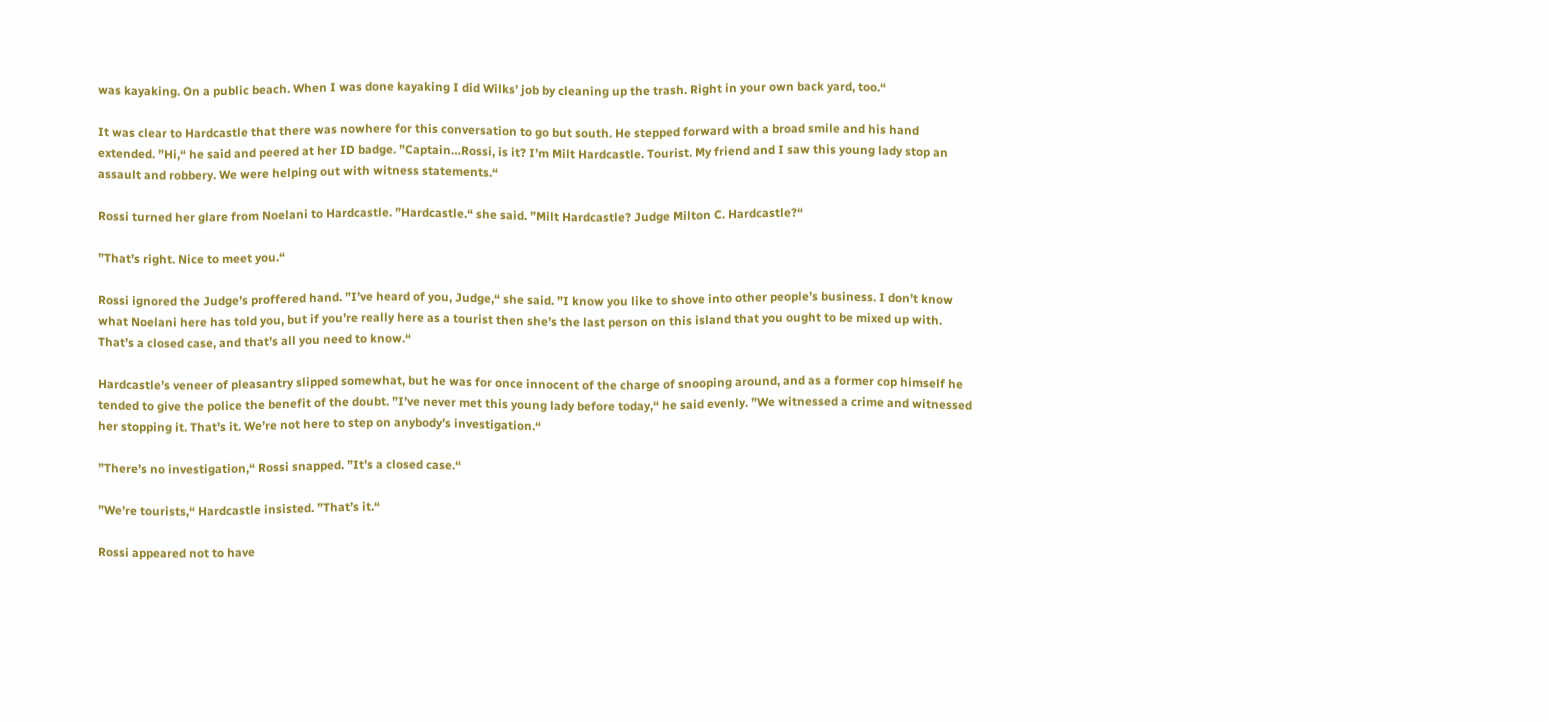was kayaking. On a public beach. When I was done kayaking I did Wilks’ job by cleaning up the trash. Right in your own back yard, too.“

It was clear to Hardcastle that there was nowhere for this conversation to go but south. He stepped forward with a broad smile and his hand extended. ”Hi,“ he said and peered at her ID badge. ”Captain…Rossi, is it? I’m Milt Hardcastle. Tourist. My friend and I saw this young lady stop an assault and robbery. We were helping out with witness statements.“

Rossi turned her glare from Noelani to Hardcastle. ”Hardcastle.“ she said. ”Milt Hardcastle? Judge Milton C. Hardcastle?“

”That’s right. Nice to meet you.“

Rossi ignored the Judge’s proffered hand. ”I’ve heard of you, Judge,“ she said. ”I know you like to shove into other people’s business. I don’t know what Noelani here has told you, but if you’re really here as a tourist then she’s the last person on this island that you ought to be mixed up with. That’s a closed case, and that’s all you need to know.“

Hardcastle’s veneer of pleasantry slipped somewhat, but he was for once innocent of the charge of snooping around, and as a former cop himself he tended to give the police the benefit of the doubt. ”I’ve never met this young lady before today,“ he said evenly. ”We witnessed a crime and witnessed her stopping it. That’s it. We’re not here to step on anybody’s investigation.“

”There’s no investigation,“ Rossi snapped. ”It’s a closed case.“

”We’re tourists,“ Hardcastle insisted. ”That’s it.“

Rossi appeared not to have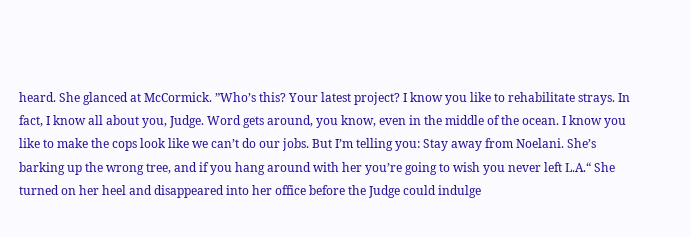heard. She glanced at McCormick. ”Who’s this? Your latest project? I know you like to rehabilitate strays. In fact, I know all about you, Judge. Word gets around, you know, even in the middle of the ocean. I know you like to make the cops look like we can’t do our jobs. But I’m telling you: Stay away from Noelani. She’s barking up the wrong tree, and if you hang around with her you’re going to wish you never left L.A.“ She turned on her heel and disappeared into her office before the Judge could indulge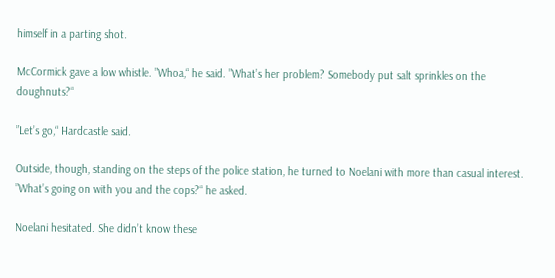himself in a parting shot.

McCormick gave a low whistle. ”Whoa,“ he said. ”What’s her problem? Somebody put salt sprinkles on the doughnuts?“

”Let’s go,“ Hardcastle said.

Outside, though, standing on the steps of the police station, he turned to Noelani with more than casual interest. ”What’s going on with you and the cops?“ he asked.

Noelani hesitated. She didn’t know these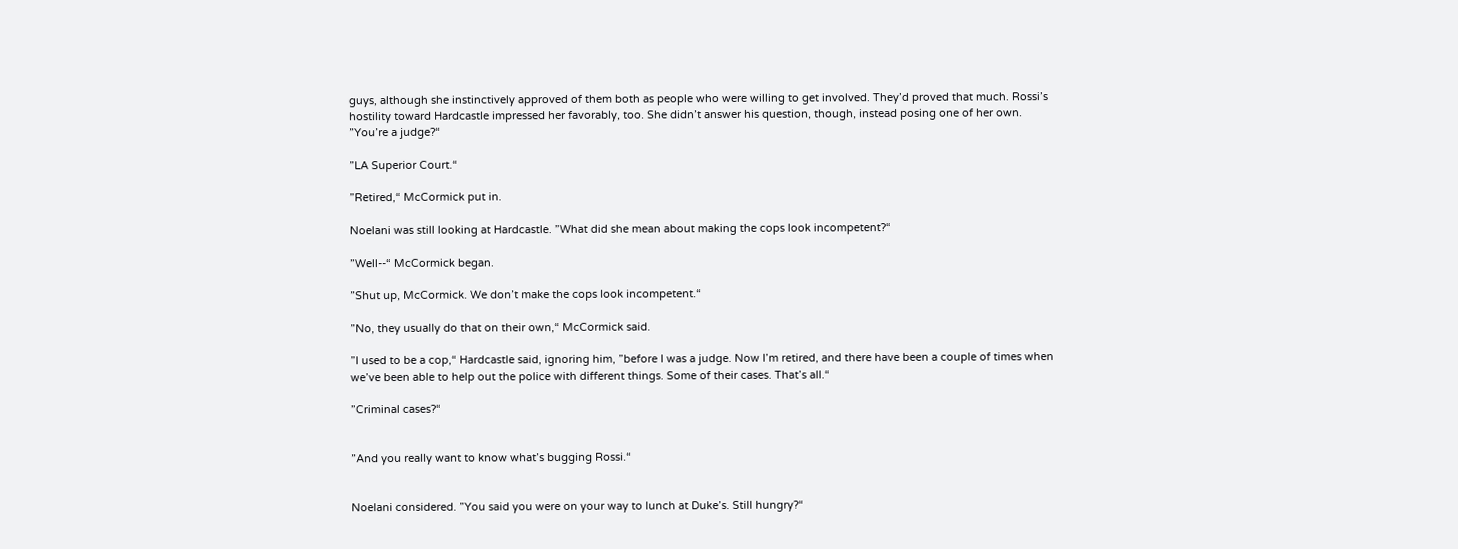guys, although she instinctively approved of them both as people who were willing to get involved. They’d proved that much. Rossi’s hostility toward Hardcastle impressed her favorably, too. She didn’t answer his question, though, instead posing one of her own. ”You’re a judge?“

”LA Superior Court.“

”Retired,“ McCormick put in.

Noelani was still looking at Hardcastle. ”What did she mean about making the cops look incompetent?“

”Well--“ McCormick began.

”Shut up, McCormick. We don’t make the cops look incompetent.“

”No, they usually do that on their own,“ McCormick said.

”I used to be a cop,“ Hardcastle said, ignoring him, ”before I was a judge. Now I’m retired, and there have been a couple of times when we’ve been able to help out the police with different things. Some of their cases. That’s all.“

”Criminal cases?“


”And you really want to know what’s bugging Rossi.“


Noelani considered. ”You said you were on your way to lunch at Duke’s. Still hungry?“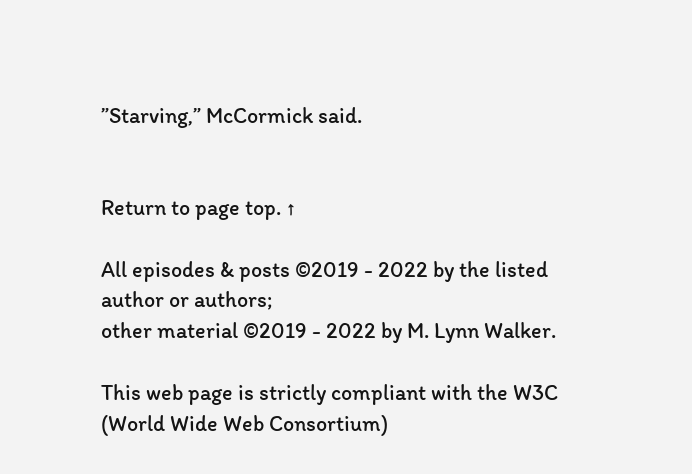”Starving,” McCormick said.


Return to page top. ↑

All episodes & posts ©2019 - 2022 by the listed author or authors;
other material ©2019 - 2022 by M. Lynn Walker.

This web page is strictly compliant with the W3C (World Wide Web Consortium)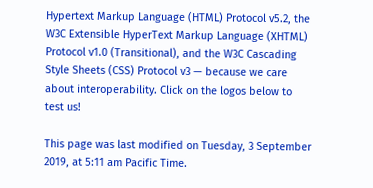Hypertext Markup Language (HTML) Protocol v5.2, the W3C Extensible HyperText Markup Language (XHTML) Protocol v1.0 (Transitional), and the W3C Cascading Style Sheets (CSS) Protocol v3 — because we care about interoperability. Click on the logos below to test us!

This page was last modified on Tuesday, 3 September 2019, at 5:11 am Pacific Time.